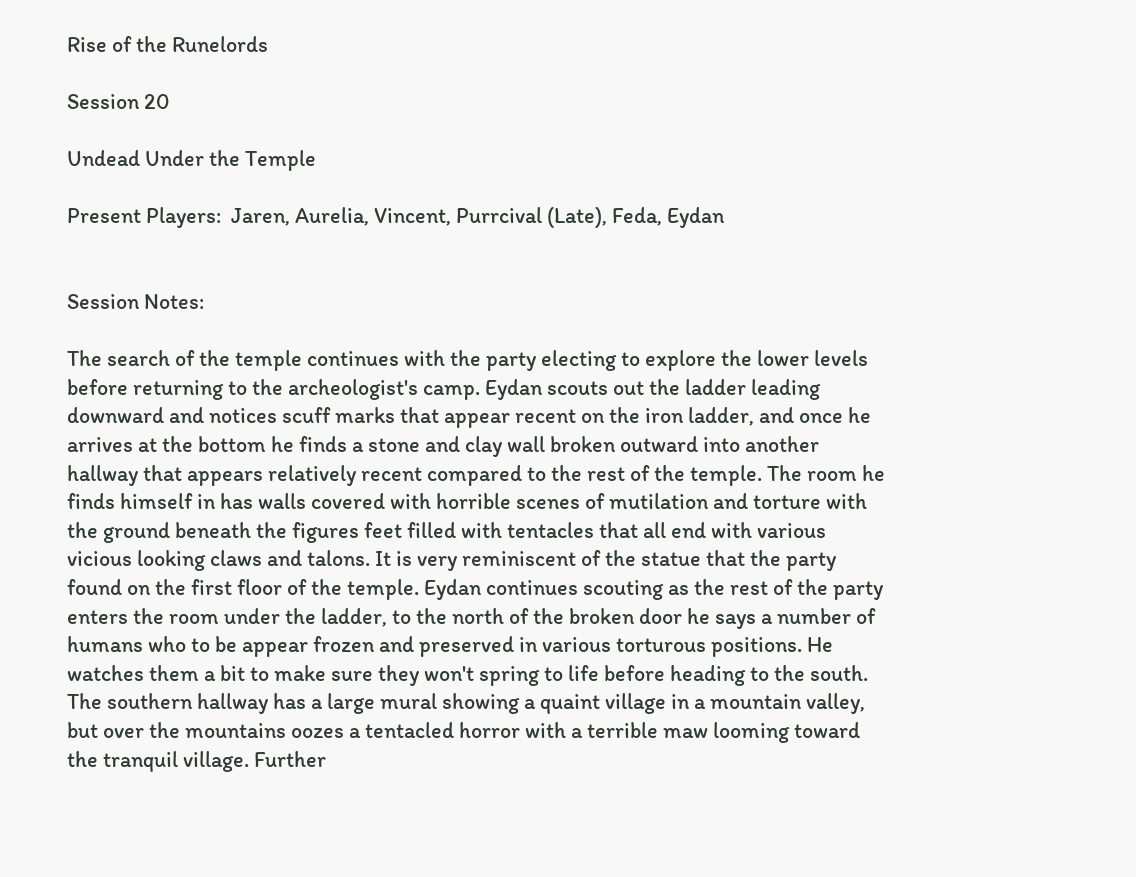Rise of the Runelords

Session 20

Undead Under the Temple

Present Players:  Jaren, Aurelia, Vincent, Purrcival (Late), Feda, Eydan


Session Notes:

The search of the temple continues with the party electing to explore the lower levels before returning to the archeologist's camp. Eydan scouts out the ladder leading downward and notices scuff marks that appear recent on the iron ladder, and once he arrives at the bottom he finds a stone and clay wall broken outward into another hallway that appears relatively recent compared to the rest of the temple. The room he finds himself in has walls covered with horrible scenes of mutilation and torture with the ground beneath the figures feet filled with tentacles that all end with various vicious looking claws and talons. It is very reminiscent of the statue that the party found on the first floor of the temple. Eydan continues scouting as the rest of the party enters the room under the ladder, to the north of the broken door he says a number of humans who to be appear frozen and preserved in various torturous positions. He watches them a bit to make sure they won't spring to life before heading to the south. The southern hallway has a large mural showing a quaint village in a mountain valley, but over the mountains oozes a tentacled horror with a terrible maw looming toward the tranquil village. Further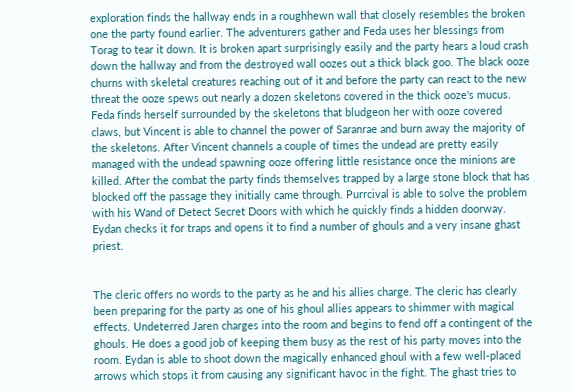exploration finds the hallway ends in a roughhewn wall that closely resembles the broken one the party found earlier. The adventurers gather and Feda uses her blessings from Torag to tear it down. It is broken apart surprisingly easily and the party hears a loud crash down the hallway and from the destroyed wall oozes out a thick black goo. The black ooze churns with skeletal creatures reaching out of it and before the party can react to the new threat the ooze spews out nearly a dozen skeletons covered in the thick ooze's mucus. Feda finds herself surrounded by the skeletons that bludgeon her with ooze covered claws, but Vincent is able to channel the power of Saranrae and burn away the majority of the skeletons. After Vincent channels a couple of times the undead are pretty easily managed with the undead spawning ooze offering little resistance once the minions are killed. After the combat the party finds themselves trapped by a large stone block that has blocked off the passage they initially came through. Purrcival is able to solve the problem with his Wand of Detect Secret Doors with which he quickly finds a hidden doorway. Eydan checks it for traps and opens it to find a number of ghouls and a very insane ghast priest.


The cleric offers no words to the party as he and his allies charge. The cleric has clearly been preparing for the party as one of his ghoul allies appears to shimmer with magical effects. Undeterred Jaren charges into the room and begins to fend off a contingent of the ghouls. He does a good job of keeping them busy as the rest of his party moves into the room. Eydan is able to shoot down the magically enhanced ghoul with a few well-placed arrows which stops it from causing any significant havoc in the fight. The ghast tries to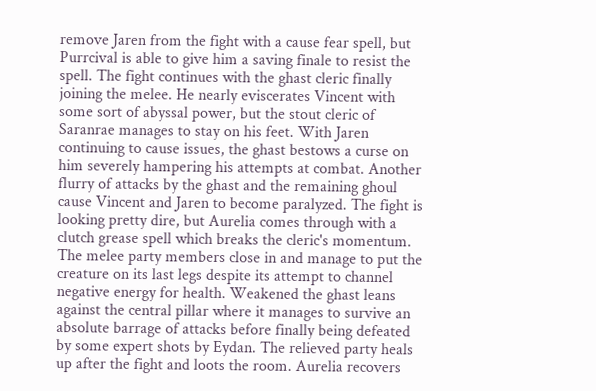remove Jaren from the fight with a cause fear spell, but Purrcival is able to give him a saving finale to resist the spell. The fight continues with the ghast cleric finally joining the melee. He nearly eviscerates Vincent with some sort of abyssal power, but the stout cleric of Saranrae manages to stay on his feet. With Jaren continuing to cause issues, the ghast bestows a curse on him severely hampering his attempts at combat. Another flurry of attacks by the ghast and the remaining ghoul cause Vincent and Jaren to become paralyzed. The fight is looking pretty dire, but Aurelia comes through with a clutch grease spell which breaks the cleric's momentum. The melee party members close in and manage to put the creature on its last legs despite its attempt to channel negative energy for health. Weakened the ghast leans against the central pillar where it manages to survive an absolute barrage of attacks before finally being defeated by some expert shots by Eydan. The relieved party heals up after the fight and loots the room. Aurelia recovers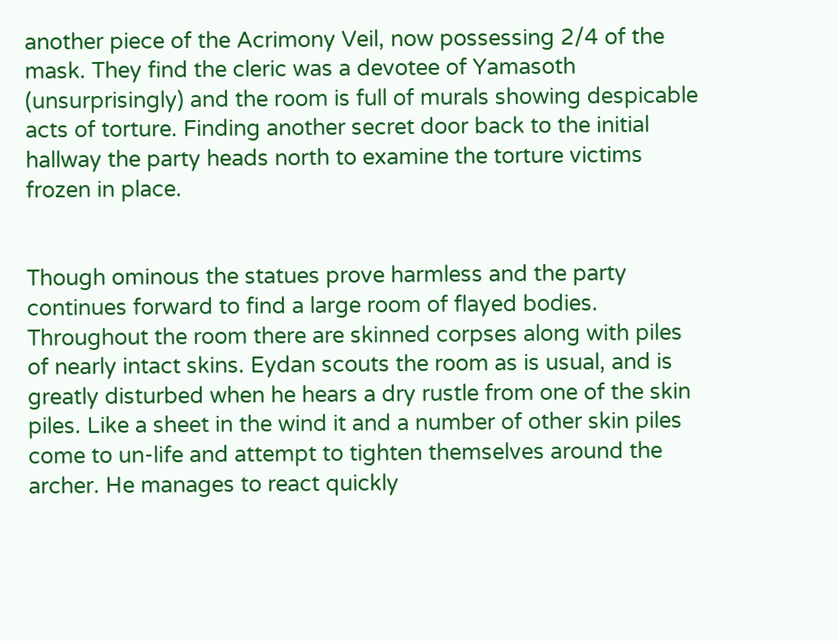another piece of the Acrimony Veil, now possessing 2/4 of the mask. They find the cleric was a devotee of Yamasoth (unsurprisingly) and the room is full of murals showing despicable acts of torture. Finding another secret door back to the initial hallway the party heads north to examine the torture victims frozen in place.


Though ominous the statues prove harmless and the party continues forward to find a large room of flayed bodies. Throughout the room there are skinned corpses along with piles of nearly intact skins. Eydan scouts the room as is usual, and is greatly disturbed when he hears a dry rustle from one of the skin piles. Like a sheet in the wind it and a number of other skin piles come to un-life and attempt to tighten themselves around the archer. He manages to react quickly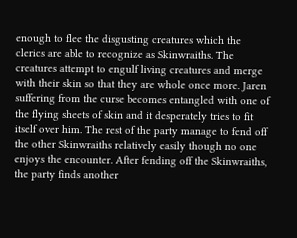enough to flee the disgusting creatures which the clerics are able to recognize as Skinwraiths. The creatures attempt to engulf living creatures and merge with their skin so that they are whole once more. Jaren suffering from the curse becomes entangled with one of the flying sheets of skin and it desperately tries to fit itself over him. The rest of the party manage to fend off the other Skinwraiths relatively easily though no one enjoys the encounter. After fending off the Skinwraiths, the party finds another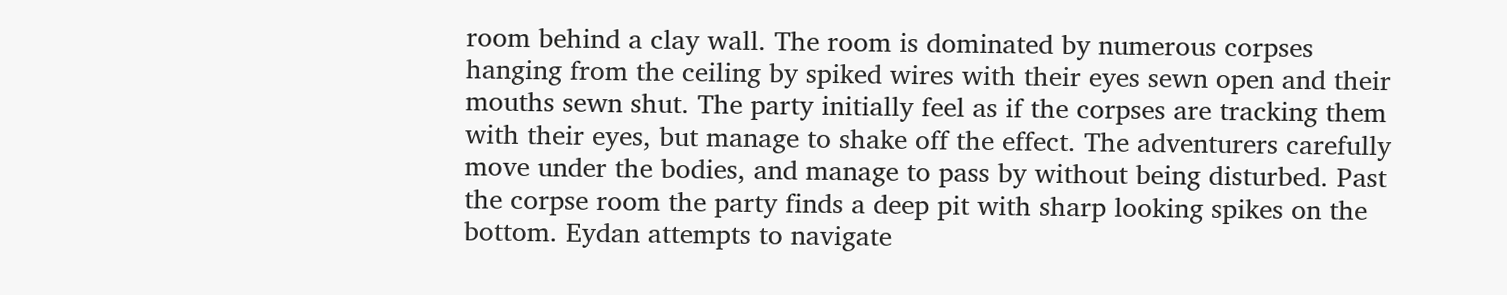room behind a clay wall. The room is dominated by numerous corpses hanging from the ceiling by spiked wires with their eyes sewn open and their mouths sewn shut. The party initially feel as if the corpses are tracking them with their eyes, but manage to shake off the effect. The adventurers carefully move under the bodies, and manage to pass by without being disturbed. Past the corpse room the party finds a deep pit with sharp looking spikes on the bottom. Eydan attempts to navigate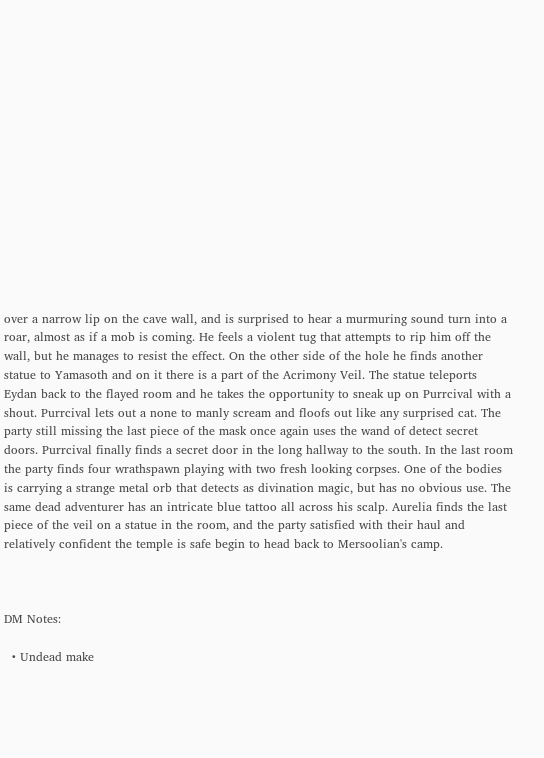over a narrow lip on the cave wall, and is surprised to hear a murmuring sound turn into a roar, almost as if a mob is coming. He feels a violent tug that attempts to rip him off the wall, but he manages to resist the effect. On the other side of the hole he finds another statue to Yamasoth and on it there is a part of the Acrimony Veil. The statue teleports Eydan back to the flayed room and he takes the opportunity to sneak up on Purrcival with a shout. Purrcival lets out a none to manly scream and floofs out like any surprised cat. The party still missing the last piece of the mask once again uses the wand of detect secret doors. Purrcival finally finds a secret door in the long hallway to the south. In the last room the party finds four wrathspawn playing with two fresh looking corpses. One of the bodies is carrying a strange metal orb that detects as divination magic, but has no obvious use. The same dead adventurer has an intricate blue tattoo all across his scalp. Aurelia finds the last piece of the veil on a statue in the room, and the party satisfied with their haul and relatively confident the temple is safe begin to head back to Mersoolian's camp.



DM Notes:

  • Undead make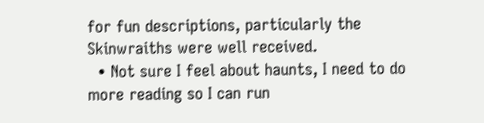for fun descriptions, particularly the Skinwraiths were well received.
  • Not sure I feel about haunts, I need to do more reading so I can run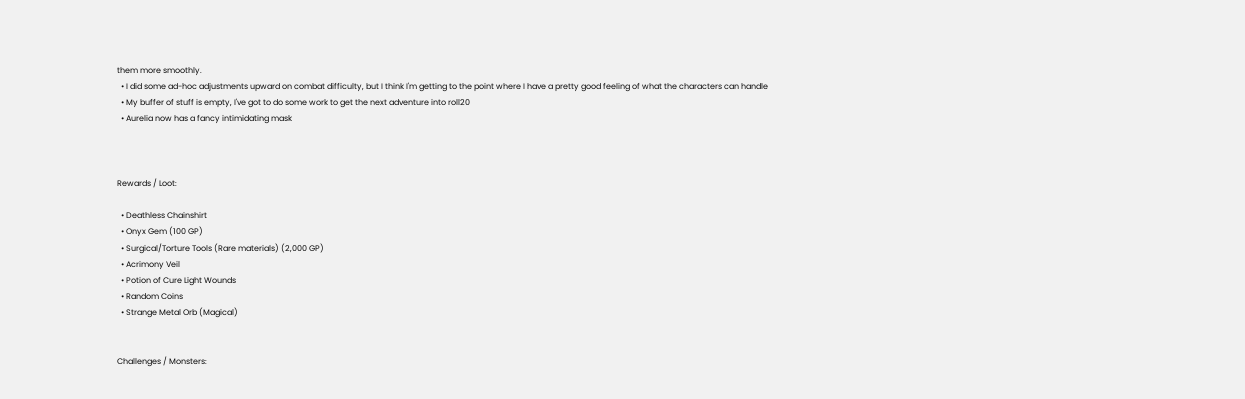them more smoothly.
  • I did some ad-hoc adjustments upward on combat difficulty, but I think I'm getting to the point where I have a pretty good feeling of what the characters can handle
  • My buffer of stuff is empty, I've got to do some work to get the next adventure into roll20
  • Aurelia now has a fancy intimidating mask



Rewards / Loot:

  • Deathless Chainshirt
  • Onyx Gem (100 GP)
  • Surgical/Torture Tools (Rare materials) (2,000 GP)
  • Acrimony Veil
  • Potion of Cure Light Wounds
  • Random Coins
  • Strange Metal Orb (Magical)


Challenges / Monsters: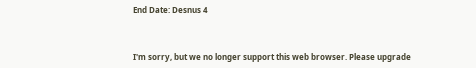End Date: Desnus 4



I'm sorry, but we no longer support this web browser. Please upgrade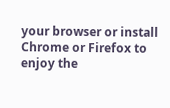your browser or install Chrome or Firefox to enjoy the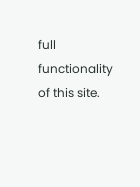full functionality of this site.